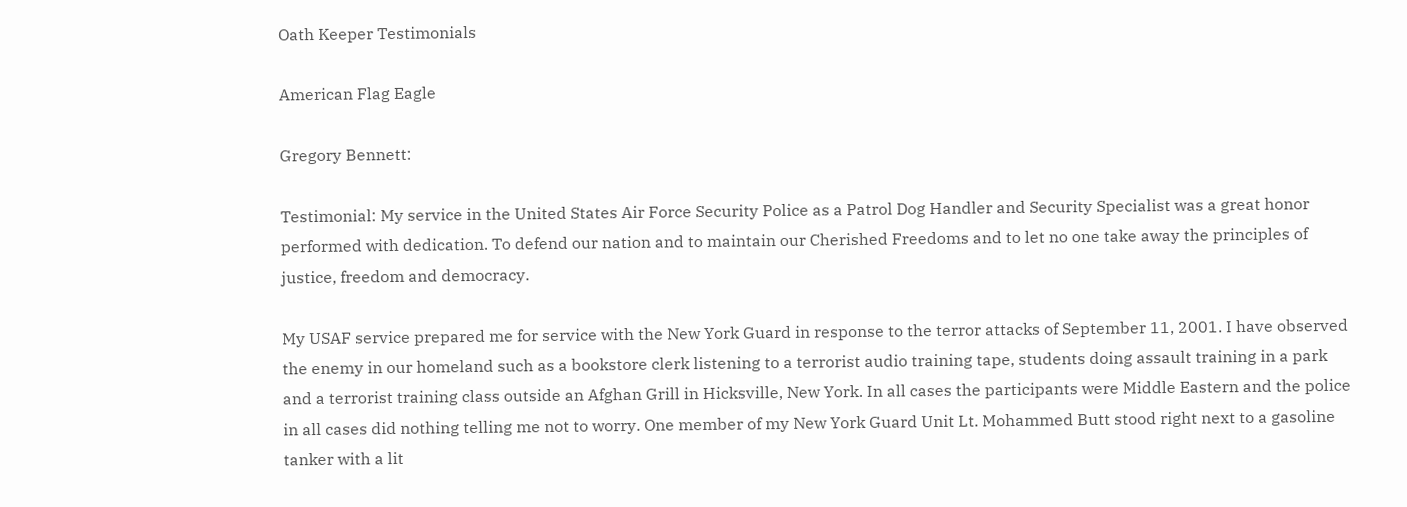Oath Keeper Testimonials

American Flag Eagle

Gregory Bennett:

Testimonial: My service in the United States Air Force Security Police as a Patrol Dog Handler and Security Specialist was a great honor performed with dedication. To defend our nation and to maintain our Cherished Freedoms and to let no one take away the principles of justice, freedom and democracy.

My USAF service prepared me for service with the New York Guard in response to the terror attacks of September 11, 2001. I have observed the enemy in our homeland such as a bookstore clerk listening to a terrorist audio training tape, students doing assault training in a park and a terrorist training class outside an Afghan Grill in Hicksville, New York. In all cases the participants were Middle Eastern and the police in all cases did nothing telling me not to worry. One member of my New York Guard Unit Lt. Mohammed Butt stood right next to a gasoline tanker with a lit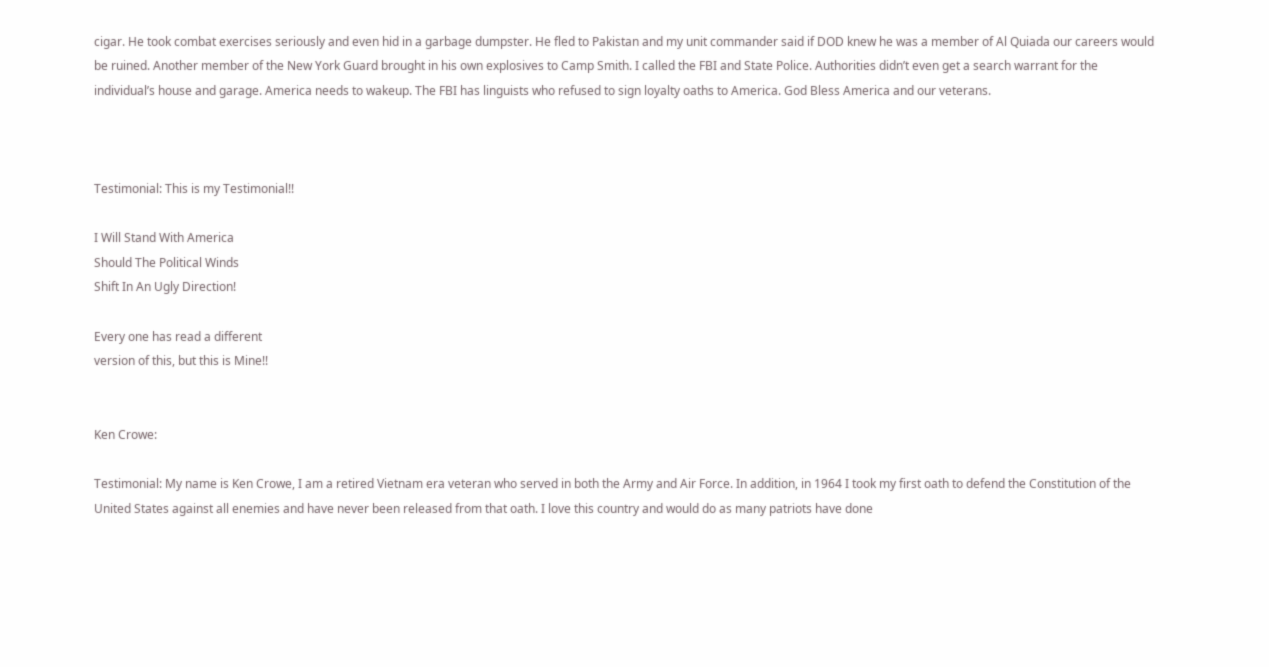cigar. He took combat exercises seriously and even hid in a garbage dumpster. He fled to Pakistan and my unit commander said if DOD knew he was a member of Al Quiada our careers would be ruined. Another member of the New York Guard brought in his own explosives to Camp Smith. I called the FBI and State Police. Authorities didn’t even get a search warrant for the individual’s house and garage. America needs to wakeup. The FBI has linguists who refused to sign loyalty oaths to America. God Bless America and our veterans.



Testimonial: This is my Testimonial!!

I Will Stand With America
Should The Political Winds
Shift In An Ugly Direction!

Every one has read a different
version of this, but this is Mine!!


Ken Crowe:

Testimonial: My name is Ken Crowe, I am a retired Vietnam era veteran who served in both the Army and Air Force. In addition, in 1964 I took my first oath to defend the Constitution of the United States against all enemies and have never been released from that oath. I love this country and would do as many patriots have done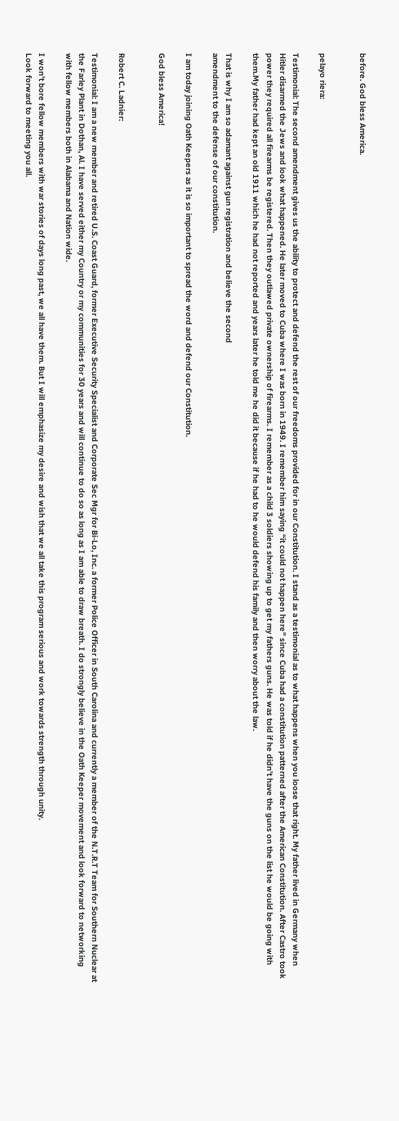before. God bless America.


pelayo riera:

Testimonial: The second amendment gives us the ability to protect and defend the rest of our freedoms provided for in our Constitution. I stand as a testimonial as to what happens when you loose that right. My father lived in Germany when Hitler disarmed the Jews and look what happened. He later moved to Cuba where I was born in 1949. I remember him saying “it could not happen here” since Cuba had a constitution patterned after the American Constitution. After Castro took power they required all firearms be registered. Then they outlawed private ownership of firearms. I remember as a child 3 soldiers showing up to get my fathers guns. He was told if he didn’t have the guns on the list he would be going with them.My father had kept an old 1911 which he had not reported and years later he told me he did it because if he had to he would defend his family and then worry about the law.

That is why I am so adamant against gun registration and believe the second
amendment to the defense of our constitution.

I am today joining Oath Keepers as it is so important to spread the word and defend our Constitution.

God bless America!


Robert C. Ladnier:

Testimonial: I am a new member and retired U.S. Coast Guard, former Executive Security Specialist and Corporate Sec Mgr for Bi-Lo, Inc. a former Police Officer in South Carolina and currently a member of the N.T.R.T Team for Southern Nuclear at the Farley Plant in Dothan, Al. I have served either my Country or my communities for 30 years and will continue to do so as long as I am able to draw breath. I do strongly believe in the Oath Keeper movement and look forward to networking with fellow members both in Alabama and Nation wide.

I won’t bore fellow members with war stories of days long past, we all have them. But I will emphasize my desire and wish that we all take this program serious and work towards strength through unity.
Look forward to meeting you all.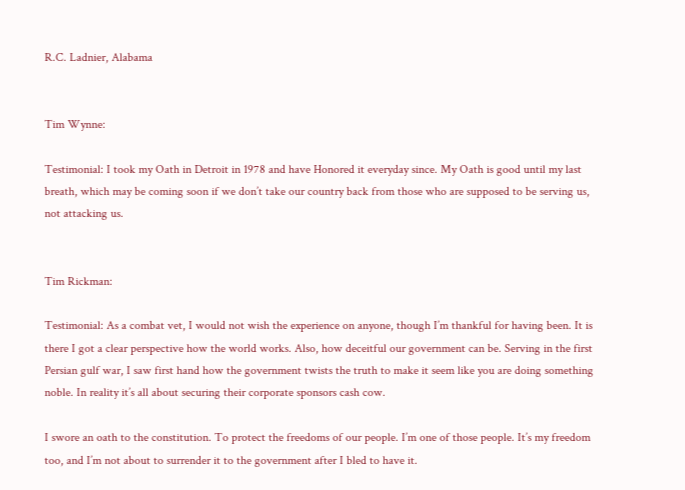R.C. Ladnier, Alabama


Tim Wynne:

Testimonial: I took my Oath in Detroit in 1978 and have Honored it everyday since. My Oath is good until my last breath, which may be coming soon if we don’t take our country back from those who are supposed to be serving us, not attacking us.


Tim Rickman:

Testimonial: As a combat vet, I would not wish the experience on anyone, though I’m thankful for having been. It is there I got a clear perspective how the world works. Also, how deceitful our government can be. Serving in the first Persian gulf war, I saw first hand how the government twists the truth to make it seem like you are doing something noble. In reality it’s all about securing their corporate sponsors cash cow.

I swore an oath to the constitution. To protect the freedoms of our people. I’m one of those people. It’s my freedom too, and I’m not about to surrender it to the government after I bled to have it.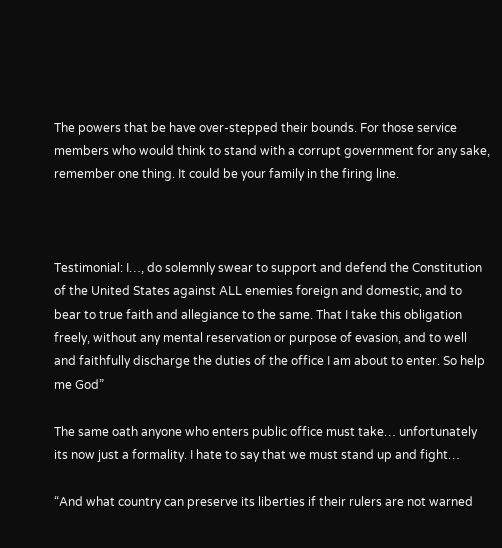The powers that be have over-stepped their bounds. For those service members who would think to stand with a corrupt government for any sake, remember one thing. It could be your family in the firing line.



Testimonial: I…, do solemnly swear to support and defend the Constitution of the United States against ALL enemies foreign and domestic, and to bear to true faith and allegiance to the same. That I take this obligation freely, without any mental reservation or purpose of evasion, and to well and faithfully discharge the duties of the office I am about to enter. So help me God”

The same oath anyone who enters public office must take… unfortunately its now just a formality. I hate to say that we must stand up and fight…

“And what country can preserve its liberties if their rulers are not warned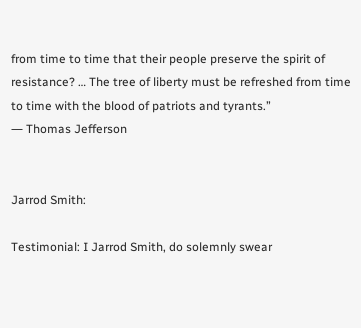from time to time that their people preserve the spirit of resistance? … The tree of liberty must be refreshed from time to time with the blood of patriots and tyrants.”
― Thomas Jefferson


Jarrod Smith:

Testimonial: I Jarrod Smith, do solemnly swear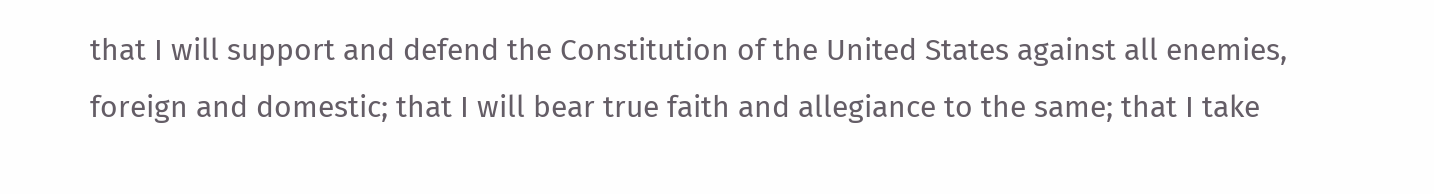that I will support and defend the Constitution of the United States against all enemies, foreign and domestic; that I will bear true faith and allegiance to the same; that I take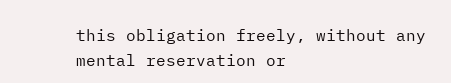this obligation freely, without any mental reservation or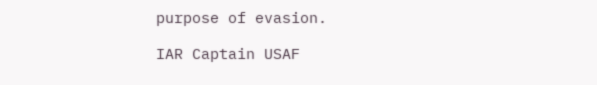purpose of evasion.

IAR Captain USAF